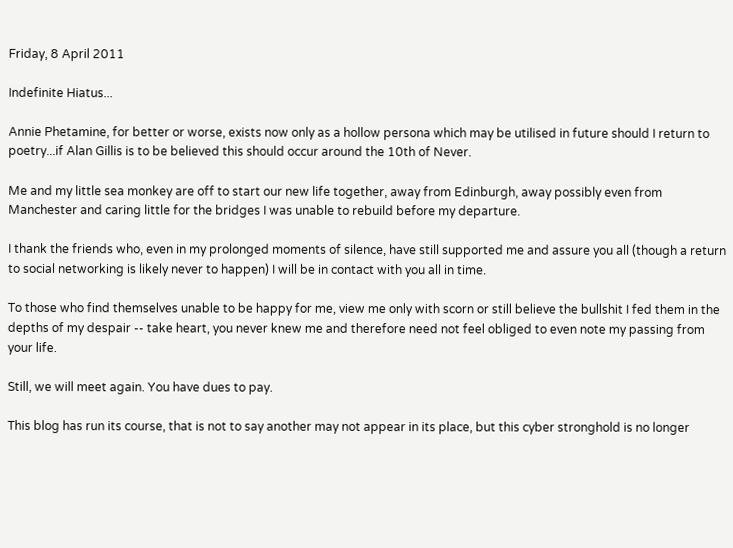Friday, 8 April 2011

Indefinite Hiatus...

Annie Phetamine, for better or worse, exists now only as a hollow persona which may be utilised in future should I return to poetry...if Alan Gillis is to be believed this should occur around the 10th of Never.

Me and my little sea monkey are off to start our new life together, away from Edinburgh, away possibly even from Manchester and caring little for the bridges I was unable to rebuild before my departure.

I thank the friends who, even in my prolonged moments of silence, have still supported me and assure you all (though a return to social networking is likely never to happen) I will be in contact with you all in time.

To those who find themselves unable to be happy for me, view me only with scorn or still believe the bullshit I fed them in the depths of my despair -- take heart, you never knew me and therefore need not feel obliged to even note my passing from your life.

Still, we will meet again. You have dues to pay.

This blog has run its course, that is not to say another may not appear in its place, but this cyber stronghold is no longer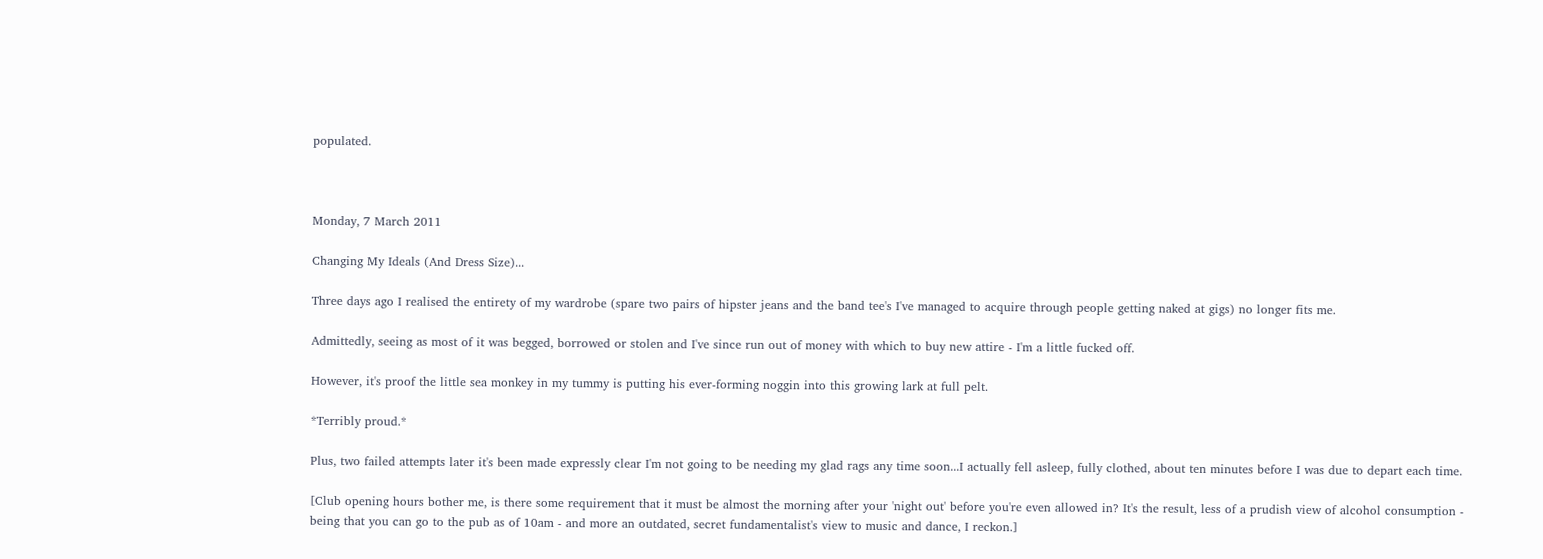populated.



Monday, 7 March 2011

Changing My Ideals (And Dress Size)...

Three days ago I realised the entirety of my wardrobe (spare two pairs of hipster jeans and the band tee's I've managed to acquire through people getting naked at gigs) no longer fits me.

Admittedly, seeing as most of it was begged, borrowed or stolen and I've since run out of money with which to buy new attire - I'm a little fucked off.

However, it's proof the little sea monkey in my tummy is putting his ever-forming noggin into this growing lark at full pelt.

*Terribly proud.*

Plus, two failed attempts later it's been made expressly clear I'm not going to be needing my glad rags any time soon...I actually fell asleep, fully clothed, about ten minutes before I was due to depart each time.

[Club opening hours bother me, is there some requirement that it must be almost the morning after your 'night out' before you're even allowed in? It's the result, less of a prudish view of alcohol consumption - being that you can go to the pub as of 10am - and more an outdated, secret fundamentalist's view to music and dance, I reckon.]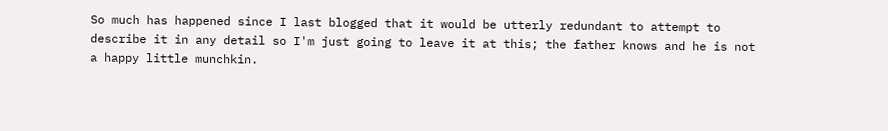So much has happened since I last blogged that it would be utterly redundant to attempt to describe it in any detail so I'm just going to leave it at this; the father knows and he is not a happy little munchkin.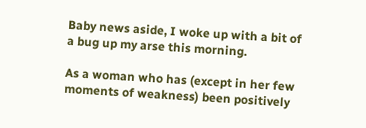Baby news aside, I woke up with a bit of a bug up my arse this morning.

As a woman who has (except in her few moments of weakness) been positively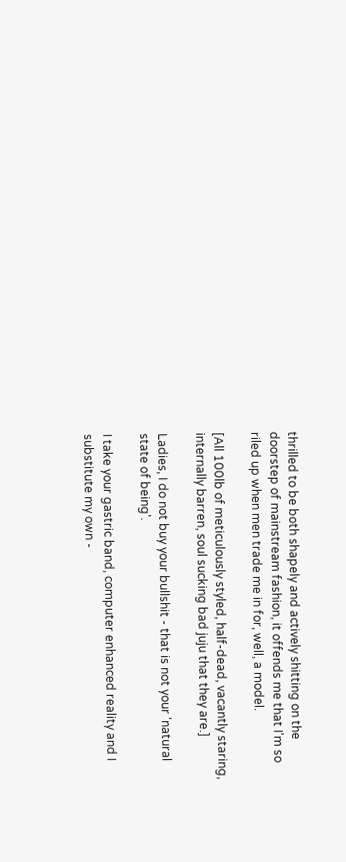thrilled to be both shapely and actively shitting on the doorstep of mainstream fashion, it offends me that I'm so riled up when men trade me in for, well, a model.

[All 100lb of meticulously styled, half-dead, vacantly staring, internally barren, soul sucking bad juju that they are.]

Ladies, I do not buy your bullshit - that is not your 'natural state of being'.

I take your gastric band, computer enhanced reality and I substitute my own -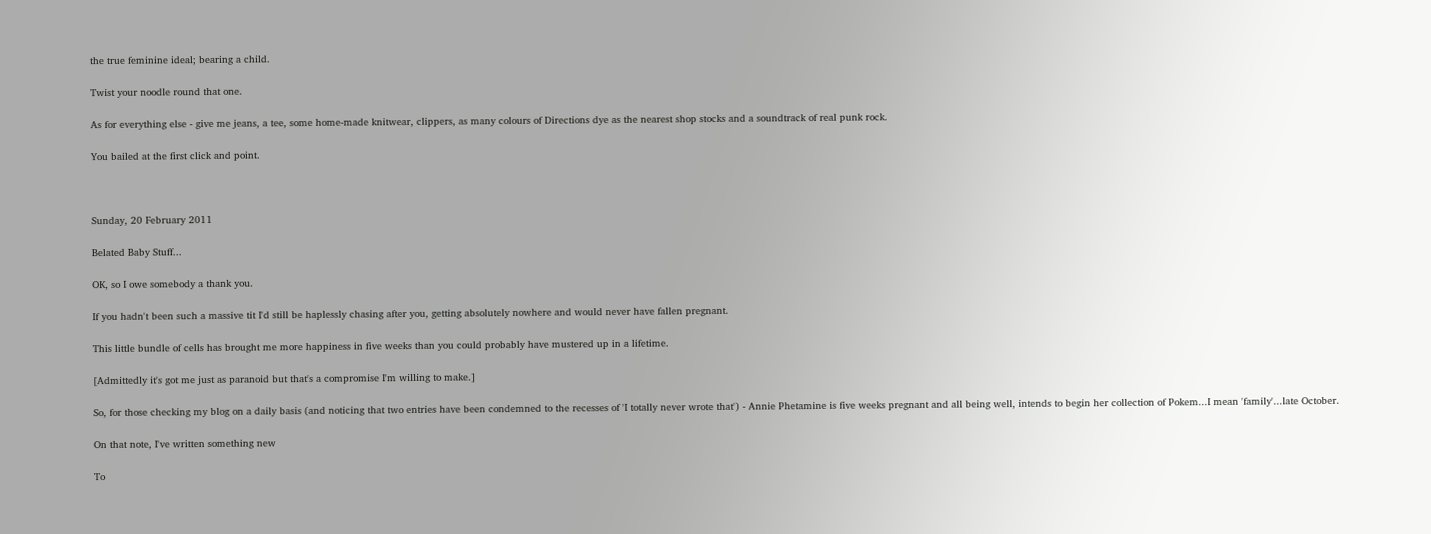the true feminine ideal; bearing a child.

Twist your noodle round that one.

As for everything else - give me jeans, a tee, some home-made knitwear, clippers, as many colours of Directions dye as the nearest shop stocks and a soundtrack of real punk rock.

You bailed at the first click and point.



Sunday, 20 February 2011

Belated Baby Stuff...

OK, so I owe somebody a thank you.

If you hadn't been such a massive tit I'd still be haplessly chasing after you, getting absolutely nowhere and would never have fallen pregnant.

This little bundle of cells has brought me more happiness in five weeks than you could probably have mustered up in a lifetime.

[Admittedly it's got me just as paranoid but that's a compromise I'm willing to make.]

So, for those checking my blog on a daily basis (and noticing that two entries have been condemned to the recesses of 'I totally never wrote that') - Annie Phetamine is five weeks pregnant and all being well, intends to begin her collection of Pokem...I mean 'family'...late October.

On that note, I've written something new

To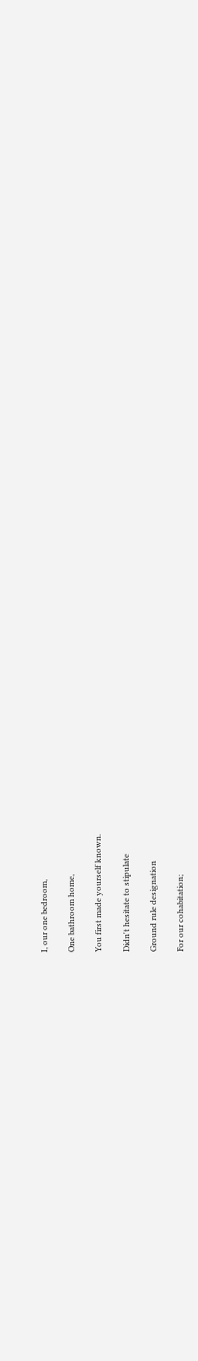I, our one bedroom,

One bathroom home,

You first made yourself known.

Didn't hesitate to stipulate

Ground rule designation

For our cohabitation;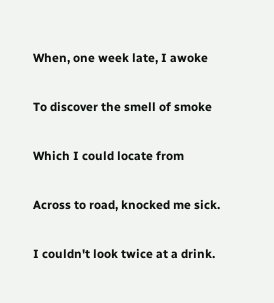When, one week late, I awoke

To discover the smell of smoke

Which I could locate from

Across to road, knocked me sick.

I couldn't look twice at a drink.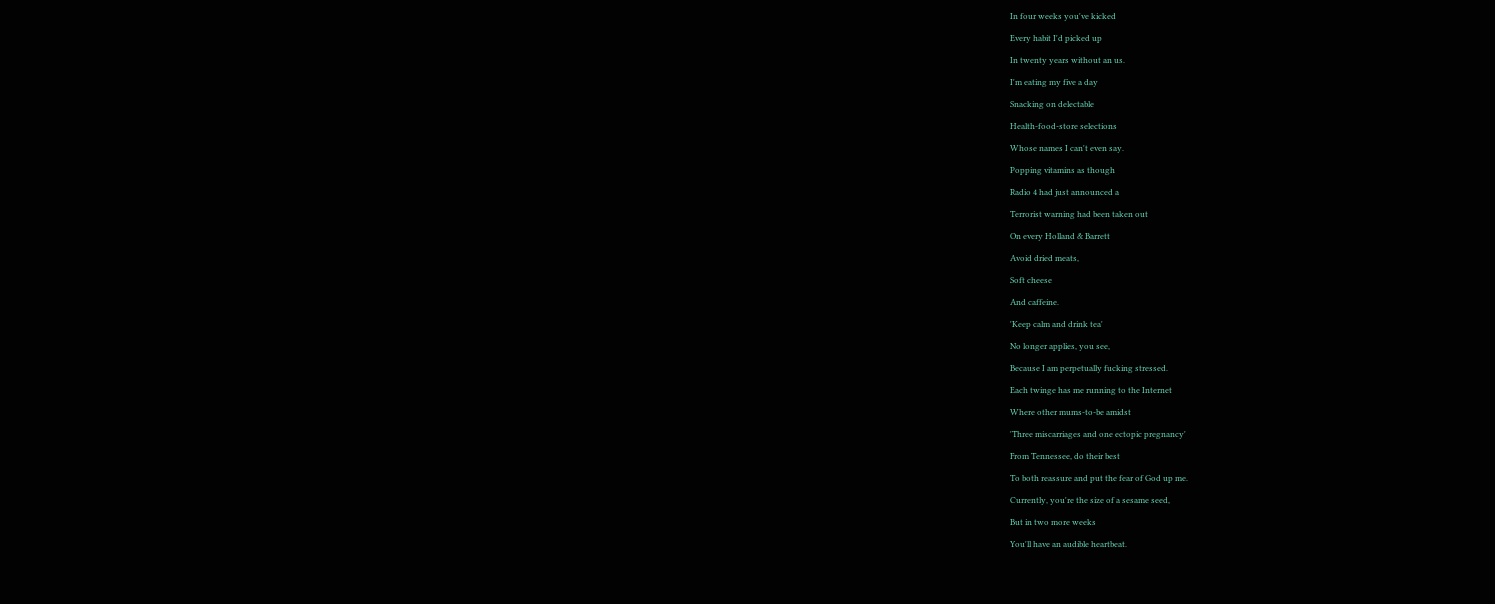In four weeks you've kicked

Every habit I'd picked up

In twenty years without an us.

I'm eating my five a day

Snacking on delectable

Health-food-store selections

Whose names I can't even say.

Popping vitamins as though

Radio 4 had just announced a

Terrorist warning had been taken out

On every Holland & Barrett

Avoid dried meats,

Soft cheese

And caffeine.

'Keep calm and drink tea'

No longer applies, you see,

Because I am perpetually fucking stressed.

Each twinge has me running to the Internet

Where other mums-to-be amidst

'Three miscarriages and one ectopic pregnancy'

From Tennessee, do their best

To both reassure and put the fear of God up me.

Currently, you're the size of a sesame seed,

But in two more weeks

You'll have an audible heartbeat.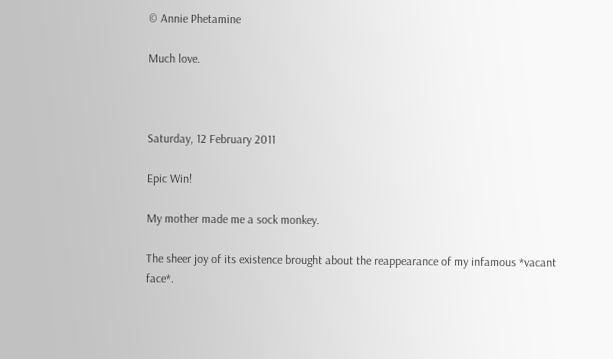© Annie Phetamine

Much love.



Saturday, 12 February 2011

Epic Win!

My mother made me a sock monkey.

The sheer joy of its existence brought about the reappearance of my infamous *vacant face*.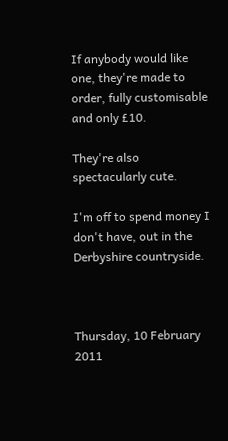If anybody would like one, they're made to order, fully customisable and only £10.

They're also spectacularly cute.

I'm off to spend money I don't have, out in the Derbyshire countryside.



Thursday, 10 February 2011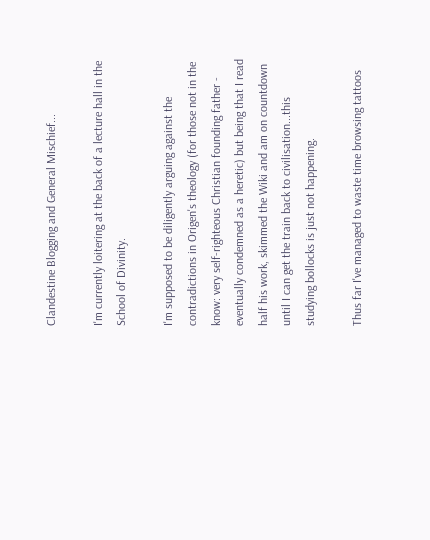Clandestine Blogging and General Mischief...

I'm currently loitering at the back of a lecture hall in the School of Divinity.

I'm supposed to be diligently arguing against the contradictions in Origen's theology (for those not in the know: very self-righteous Christian founding father - eventually condemned as a heretic) but being that I read half his work, skimmed the Wiki and am on countdown until I can get the train back to civilisation...this studying bollocks is just not happening.

Thus far I've managed to waste time browsing tattoos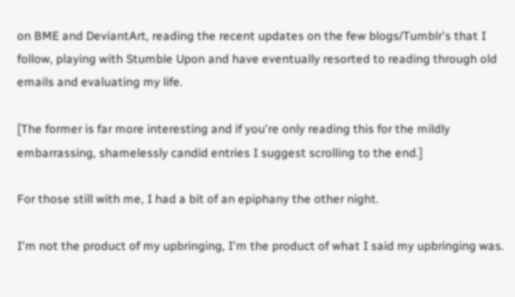on BME and DeviantArt, reading the recent updates on the few blogs/Tumblr's that I follow, playing with Stumble Upon and have eventually resorted to reading through old emails and evaluating my life.

[The former is far more interesting and if you're only reading this for the mildly embarrassing, shamelessly candid entries I suggest scrolling to the end.]

For those still with me, I had a bit of an epiphany the other night.

I'm not the product of my upbringing, I'm the product of what I said my upbringing was.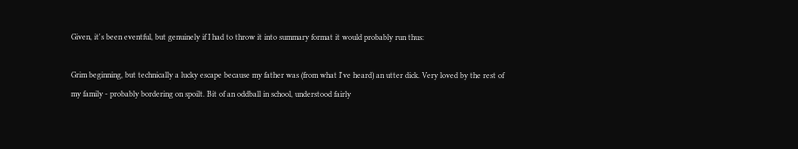Given, it's been eventful, but genuinely if I had to throw it into summary format it would probably run thus:

Grim beginning, but technically a lucky escape because my father was (from what I've heard) an utter dick. Very loved by the rest of my family - probably bordering on spoilt. Bit of an oddball in school, understood fairly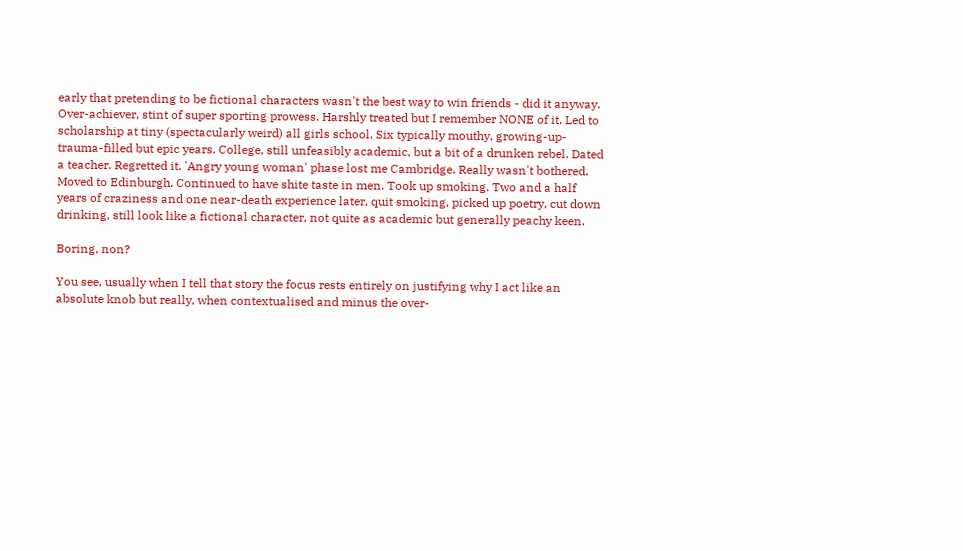early that pretending to be fictional characters wasn't the best way to win friends - did it anyway. Over-achiever, stint of super sporting prowess. Harshly treated but I remember NONE of it. Led to scholarship at tiny (spectacularly weird) all girls school. Six typically mouthy, growing-up-trauma-filled but epic years. College, still unfeasibly academic, but a bit of a drunken rebel. Dated a teacher. Regretted it. 'Angry young woman' phase lost me Cambridge. Really wasn't bothered. Moved to Edinburgh. Continued to have shite taste in men. Took up smoking. Two and a half years of craziness and one near-death experience later, quit smoking, picked up poetry, cut down drinking, still look like a fictional character, not quite as academic but generally peachy keen.

Boring, non?

You see, usually when I tell that story the focus rests entirely on justifying why I act like an absolute knob but really, when contextualised and minus the over-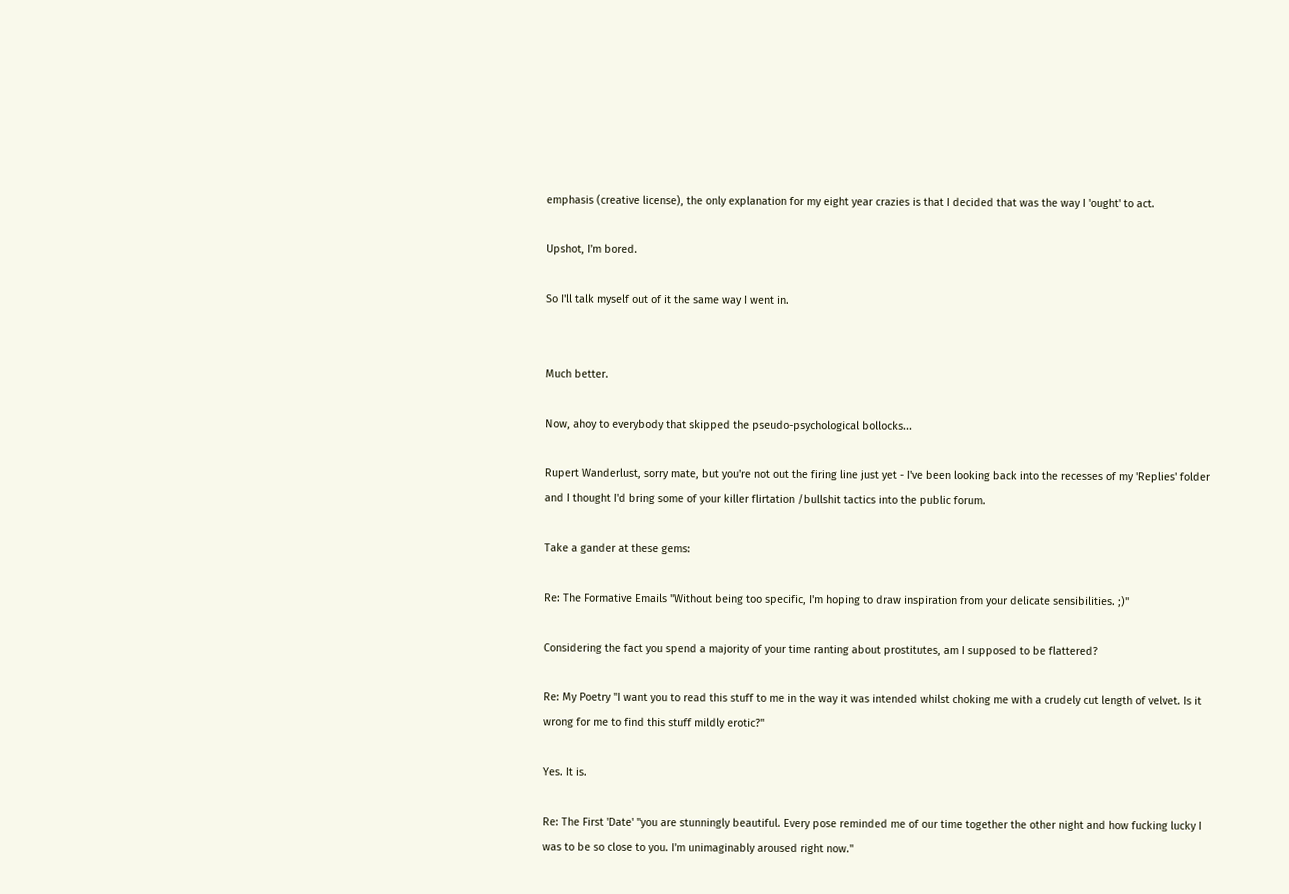emphasis (creative license), the only explanation for my eight year crazies is that I decided that was the way I 'ought' to act.

Upshot, I'm bored.

So I'll talk myself out of it the same way I went in.


Much better.

Now, ahoy to everybody that skipped the pseudo-psychological bollocks...

Rupert Wanderlust, sorry mate, but you're not out the firing line just yet - I've been looking back into the recesses of my 'Replies' folder and I thought I'd bring some of your killer flirtation /bullshit tactics into the public forum.

Take a gander at these gems:

Re: The Formative Emails "Without being too specific, I'm hoping to draw inspiration from your delicate sensibilities. ;)"

Considering the fact you spend a majority of your time ranting about prostitutes, am I supposed to be flattered?

Re: My Poetry "I want you to read this stuff to me in the way it was intended whilst choking me with a crudely cut length of velvet. Is it wrong for me to find this stuff mildly erotic?"

Yes. It is.

Re: The First 'Date' "you are stunningly beautiful. Every pose reminded me of our time together the other night and how fucking lucky I was to be so close to you. I'm unimaginably aroused right now."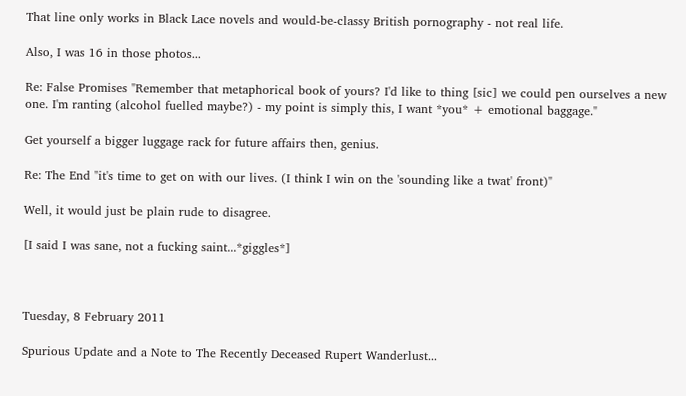That line only works in Black Lace novels and would-be-classy British pornography - not real life.

Also, I was 16 in those photos...

Re: False Promises "Remember that metaphorical book of yours? I'd like to thing [sic] we could pen ourselves a new one. I'm ranting (alcohol fuelled maybe?) - my point is simply this, I want *you* + emotional baggage."

Get yourself a bigger luggage rack for future affairs then, genius.

Re: The End "it's time to get on with our lives. (I think I win on the 'sounding like a twat' front)"

Well, it would just be plain rude to disagree.

[I said I was sane, not a fucking saint...*giggles*]



Tuesday, 8 February 2011

Spurious Update and a Note to The Recently Deceased Rupert Wanderlust...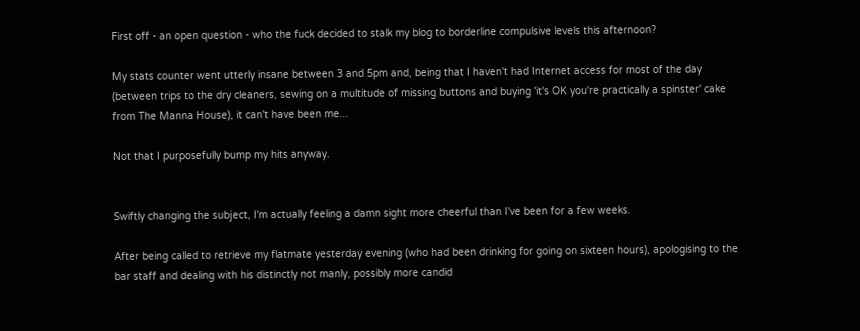First off - an open question - who the fuck decided to stalk my blog to borderline compulsive levels this afternoon?

My stats counter went utterly insane between 3 and 5pm and, being that I haven't had Internet access for most of the day (between trips to the dry cleaners, sewing on a multitude of missing buttons and buying 'it's OK you're practically a spinster' cake from The Manna House), it can't have been me...

Not that I purposefully bump my hits anyway.


Swiftly changing the subject, I'm actually feeling a damn sight more cheerful than I've been for a few weeks.

After being called to retrieve my flatmate yesterday evening (who had been drinking for going on sixteen hours), apologising to the bar staff and dealing with his distinctly not manly, possibly more candid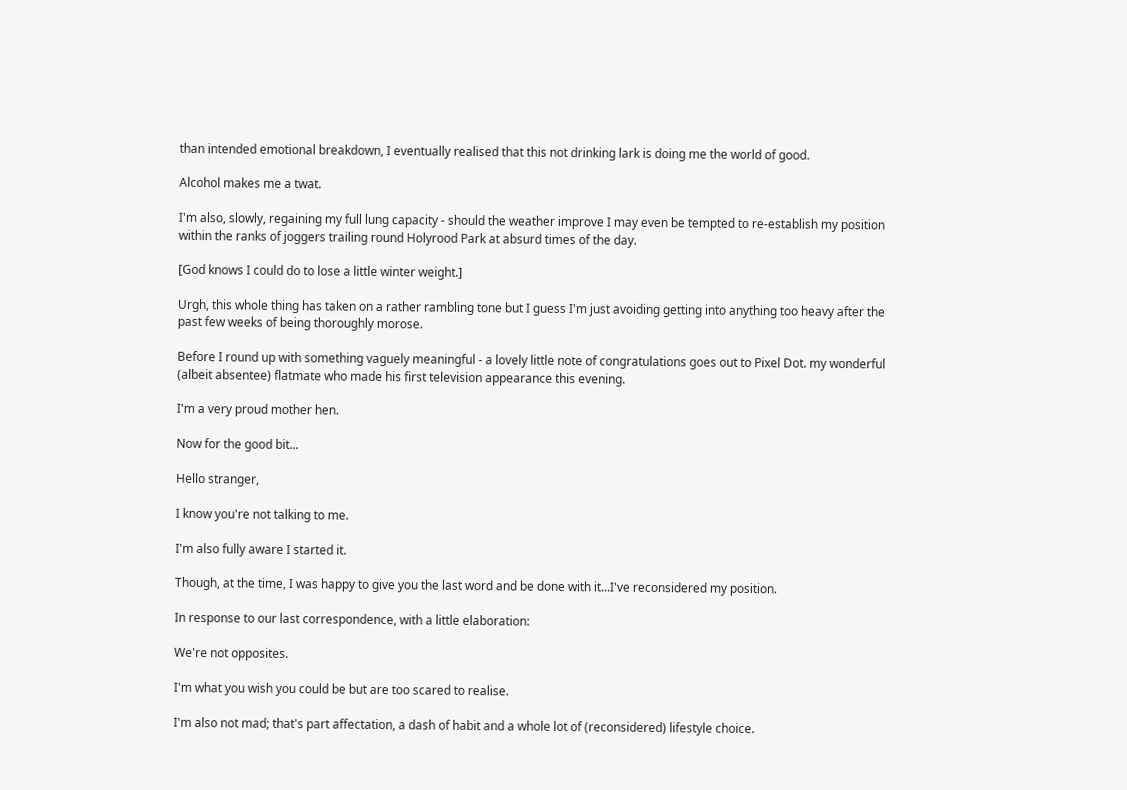than intended emotional breakdown, I eventually realised that this not drinking lark is doing me the world of good.

Alcohol makes me a twat.

I'm also, slowly, regaining my full lung capacity - should the weather improve I may even be tempted to re-establish my position within the ranks of joggers trailing round Holyrood Park at absurd times of the day.

[God knows I could do to lose a little winter weight.]

Urgh, this whole thing has taken on a rather rambling tone but I guess I'm just avoiding getting into anything too heavy after the past few weeks of being thoroughly morose.

Before I round up with something vaguely meaningful - a lovely little note of congratulations goes out to Pixel Dot. my wonderful (albeit absentee) flatmate who made his first television appearance this evening.

I'm a very proud mother hen.

Now for the good bit...

Hello stranger,

I know you're not talking to me.

I'm also fully aware I started it.

Though, at the time, I was happy to give you the last word and be done with it...I've reconsidered my position.

In response to our last correspondence, with a little elaboration:

We're not opposites.

I'm what you wish you could be but are too scared to realise.

I'm also not mad; that's part affectation, a dash of habit and a whole lot of (reconsidered) lifestyle choice.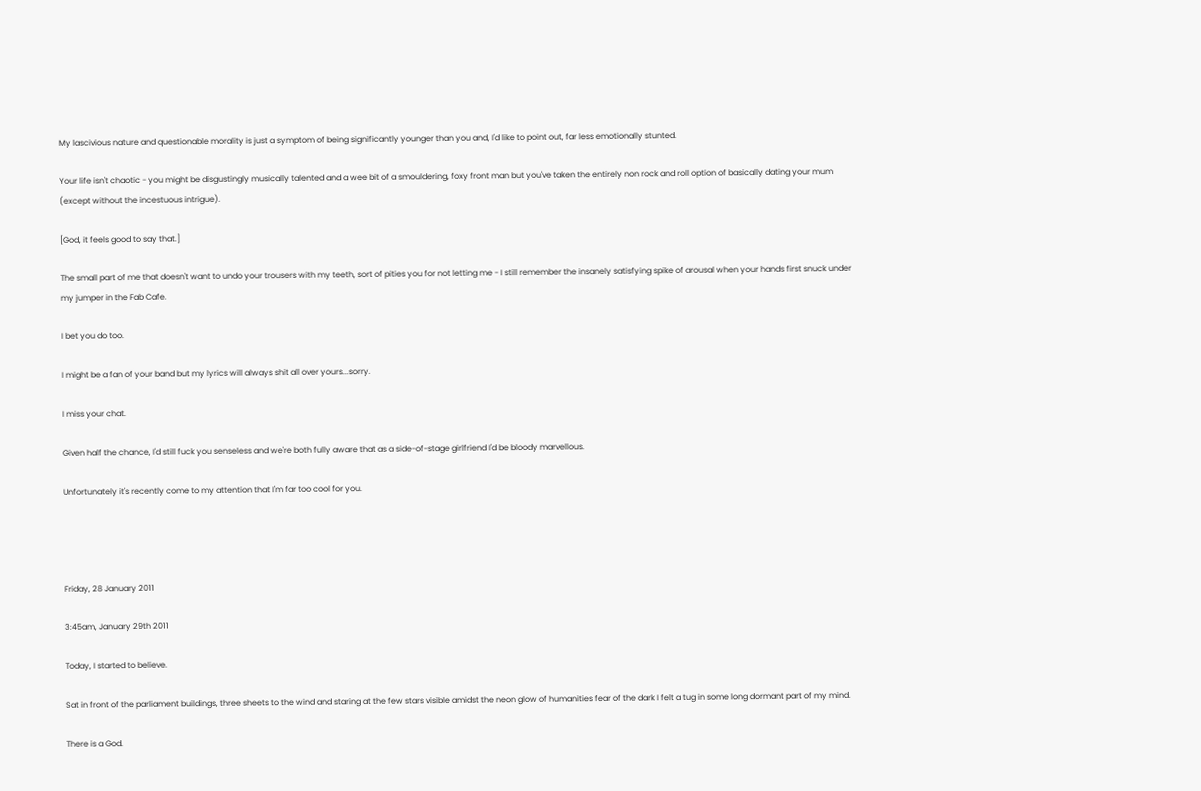My lascivious nature and questionable morality is just a symptom of being significantly younger than you and, I'd like to point out, far less emotionally stunted.

Your life isn't chaotic - you might be disgustingly musically talented and a wee bit of a smouldering, foxy front man but you've taken the entirely non rock and roll option of basically dating your mum (except without the incestuous intrigue).

[God, it feels good to say that.]

The small part of me that doesn't want to undo your trousers with my teeth, sort of pities you for not letting me - I still remember the insanely satisfying spike of arousal when your hands first snuck under my jumper in the Fab Cafe.

I bet you do too.

I might be a fan of your band but my lyrics will always shit all over yours...sorry.

I miss your chat.

Given half the chance, I'd still fuck you senseless and we're both fully aware that as a side-of-stage girlfriend I'd be bloody marvellous.

Unfortunately it's recently come to my attention that I'm far too cool for you.




Friday, 28 January 2011

3:45am, January 29th 2011

Today, I started to believe.

Sat in front of the parliament buildings, three sheets to the wind and staring at the few stars visible amidst the neon glow of humanities fear of the dark I felt a tug in some long dormant part of my mind.

There is a God.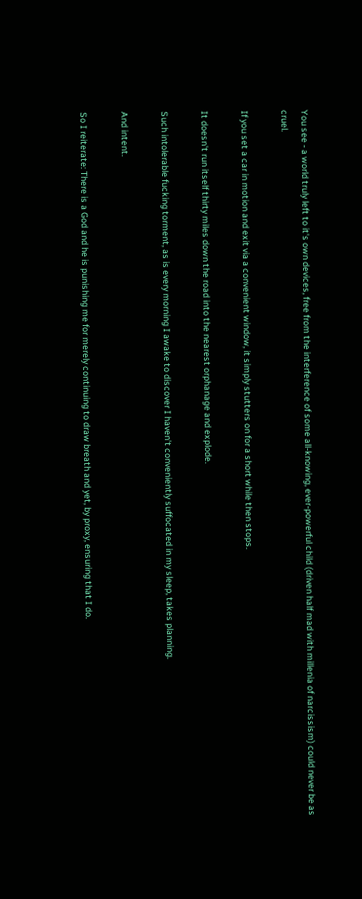You see - a world truly left to it's own devices, free from the interference of some all-knowing, ever-powerful child (driven half mad with millenia of narcissism) could never be as cruel.

If you set a car in motion and exit via a convenient window, it simply stutters on for a short while then stops.

It doesn't run itself thirty miles down the road into the nearest orphanage and explode.

Such intolerable fucking torment, as is every morning I awake to discover I haven't conveniently suffocated in my sleep, takes planning.

And intent.

So I reiterate: There is a God and he is punishing me for merely continuing to draw breath and yet, by proxy, ensuring that I do.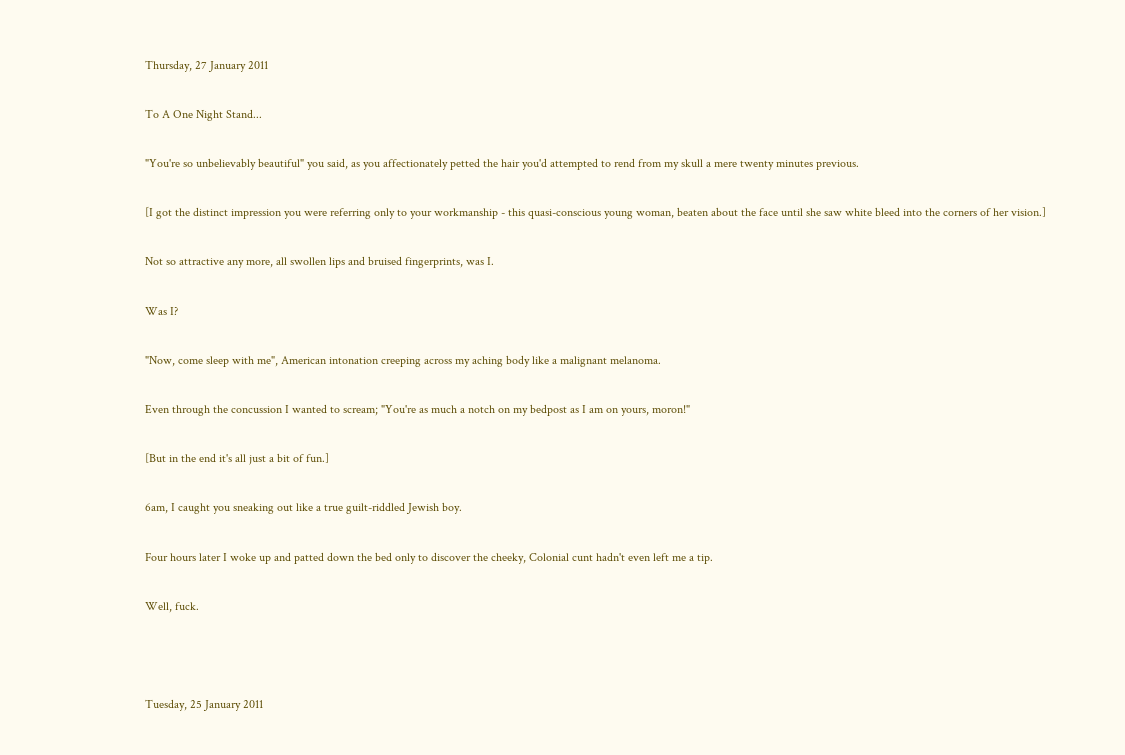Thursday, 27 January 2011

To A One Night Stand...

"You're so unbelievably beautiful" you said, as you affectionately petted the hair you'd attempted to rend from my skull a mere twenty minutes previous.

[I got the distinct impression you were referring only to your workmanship - this quasi-conscious young woman, beaten about the face until she saw white bleed into the corners of her vision.]

Not so attractive any more, all swollen lips and bruised fingerprints, was I.

Was I?

"Now, come sleep with me", American intonation creeping across my aching body like a malignant melanoma.

Even through the concussion I wanted to scream; "You're as much a notch on my bedpost as I am on yours, moron!"

[But in the end it's all just a bit of fun.]

6am, I caught you sneaking out like a true guilt-riddled Jewish boy.

Four hours later I woke up and patted down the bed only to discover the cheeky, Colonial cunt hadn't even left me a tip.

Well, fuck.



Tuesday, 25 January 2011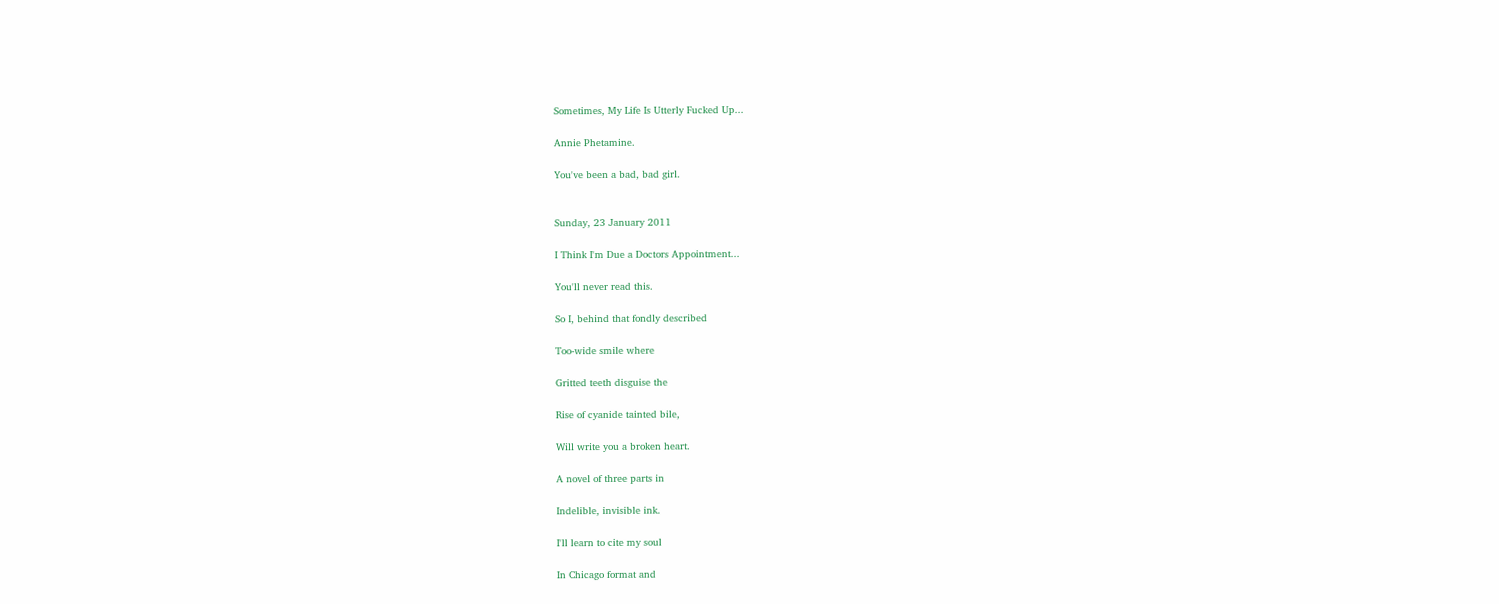Sometimes, My Life Is Utterly Fucked Up...

Annie Phetamine.

You've been a bad, bad girl.


Sunday, 23 January 2011

I Think I'm Due a Doctors Appointment...

You'll never read this.

So I, behind that fondly described

Too-wide smile where

Gritted teeth disguise the

Rise of cyanide tainted bile,

Will write you a broken heart.

A novel of three parts in

Indelible, invisible ink.

I'll learn to cite my soul

In Chicago format and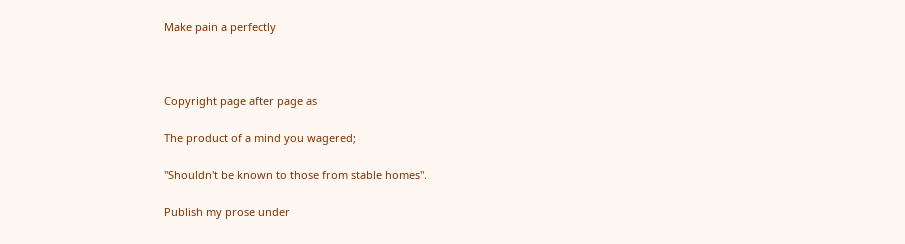Make pain a perfectly



Copyright page after page as

The product of a mind you wagered;

"Shouldn't be known to those from stable homes".

Publish my prose under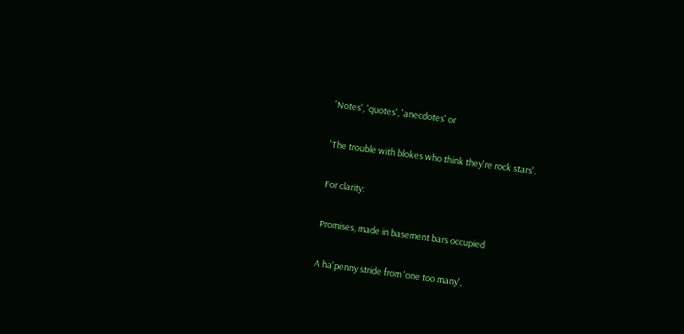'Notes', 'quotes', 'anecdotes' or

'The trouble with blokes who think they're rock stars'.

For clarity:

Promises, made in basement bars occupied

A ha'penny stride from 'one too many',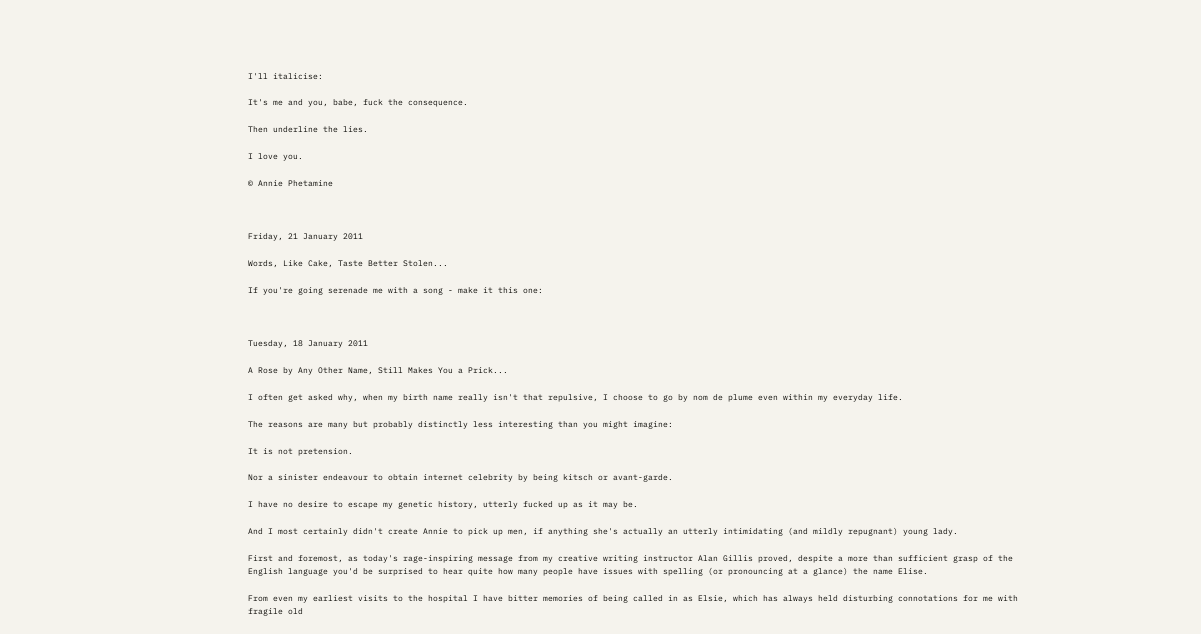I'll italicise:

It's me and you, babe, fuck the consequence.

Then underline the lies.

I love you.

© Annie Phetamine



Friday, 21 January 2011

Words, Like Cake, Taste Better Stolen...

If you're going serenade me with a song - make it this one:



Tuesday, 18 January 2011

A Rose by Any Other Name, Still Makes You a Prick...

I often get asked why, when my birth name really isn't that repulsive, I choose to go by nom de plume even within my everyday life.

The reasons are many but probably distinctly less interesting than you might imagine:

It is not pretension.

Nor a sinister endeavour to obtain internet celebrity by being kitsch or avant-garde.

I have no desire to escape my genetic history, utterly fucked up as it may be.

And I most certainly didn't create Annie to pick up men, if anything she's actually an utterly intimidating (and mildly repugnant) young lady.

First and foremost, as today's rage-inspiring message from my creative writing instructor Alan Gillis proved, despite a more than sufficient grasp of the English language you'd be surprised to hear quite how many people have issues with spelling (or pronouncing at a glance) the name Elise.

From even my earliest visits to the hospital I have bitter memories of being called in as Elsie, which has always held disturbing connotations for me with fragile old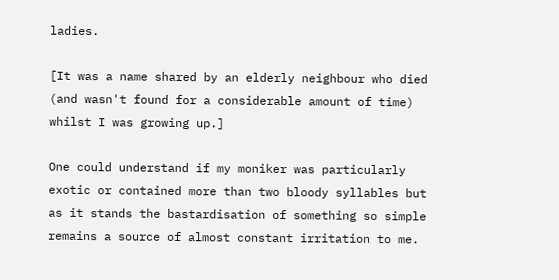ladies.

[It was a name shared by an elderly neighbour who died (and wasn't found for a considerable amount of time) whilst I was growing up.]

One could understand if my moniker was particularly exotic or contained more than two bloody syllables but as it stands the bastardisation of something so simple remains a source of almost constant irritation to me.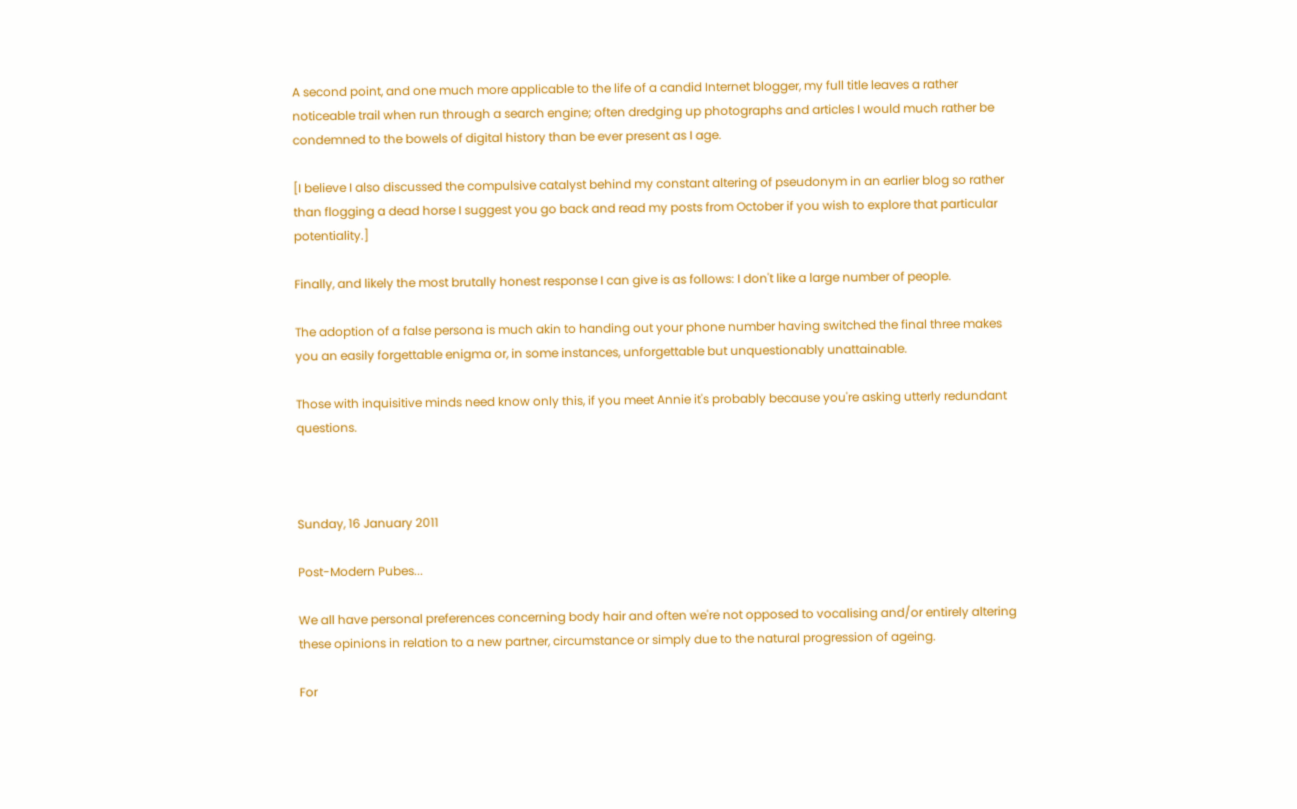A second point, and one much more applicable to the life of a candid Internet blogger, my full title leaves a rather noticeable trail when run through a search engine; often dredging up photographs and articles I would much rather be condemned to the bowels of digital history than be ever present as I age.

[I believe I also discussed the compulsive catalyst behind my constant altering of pseudonym in an earlier blog so rather than flogging a dead horse I suggest you go back and read my posts from October if you wish to explore that particular potentiality.]

Finally, and likely the most brutally honest response I can give is as follows: I don't like a large number of people.

The adoption of a false persona is much akin to handing out your phone number having switched the final three makes you an easily forgettable enigma or, in some instances, unforgettable but unquestionably unattainable.

Those with inquisitive minds need know only this, if you meet Annie it's probably because you're asking utterly redundant questions.



Sunday, 16 January 2011

Post-Modern Pubes...

We all have personal preferences concerning body hair and often we're not opposed to vocalising and/or entirely altering these opinions in relation to a new partner, circumstance or simply due to the natural progression of ageing.

For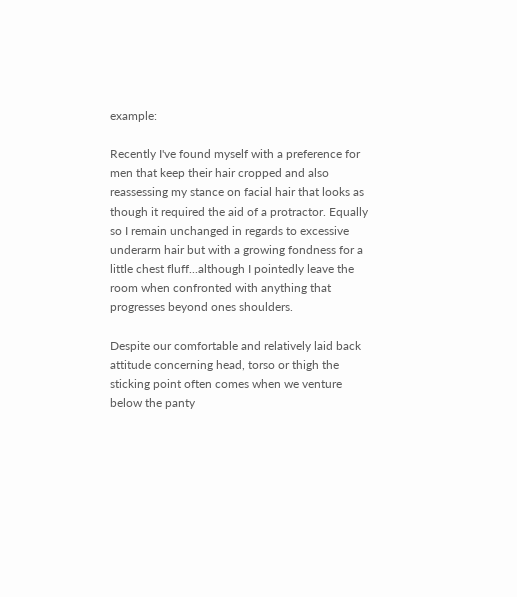example:

Recently I've found myself with a preference for men that keep their hair cropped and also reassessing my stance on facial hair that looks as though it required the aid of a protractor. Equally so I remain unchanged in regards to excessive underarm hair but with a growing fondness for a little chest fluff...although I pointedly leave the room when confronted with anything that progresses beyond ones shoulders.

Despite our comfortable and relatively laid back attitude concerning head, torso or thigh the sticking point often comes when we venture below the panty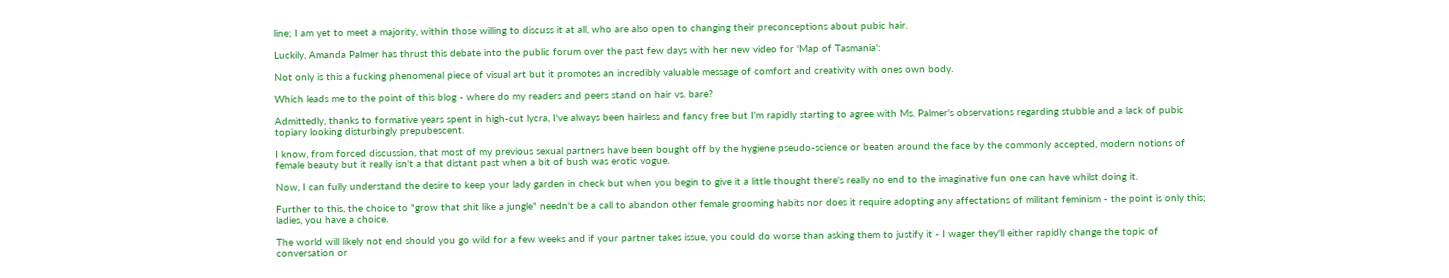line; I am yet to meet a majority, within those willing to discuss it at all, who are also open to changing their preconceptions about pubic hair.

Luckily, Amanda Palmer has thrust this debate into the public forum over the past few days with her new video for 'Map of Tasmania':

Not only is this a fucking phenomenal piece of visual art but it promotes an incredibly valuable message of comfort and creativity with ones own body.

Which leads me to the point of this blog - where do my readers and peers stand on hair vs. bare?

Admittedly, thanks to formative years spent in high-cut lycra, I've always been hairless and fancy free but I'm rapidly starting to agree with Ms. Palmer's observations regarding stubble and a lack of pubic topiary looking disturbingly prepubescent.

I know, from forced discussion, that most of my previous sexual partners have been bought off by the hygiene pseudo-science or beaten around the face by the commonly accepted, modern notions of female beauty but it really isn't a that distant past when a bit of bush was erotic vogue.

Now, I can fully understand the desire to keep your lady garden in check but when you begin to give it a little thought there's really no end to the imaginative fun one can have whilst doing it.

Further to this, the choice to "grow that shit like a jungle" needn't be a call to abandon other female grooming habits nor does it require adopting any affectations of militant feminism - the point is only this; ladies, you have a choice.

The world will likely not end should you go wild for a few weeks and if your partner takes issue, you could do worse than asking them to justify it - I wager they'll either rapidly change the topic of conversation or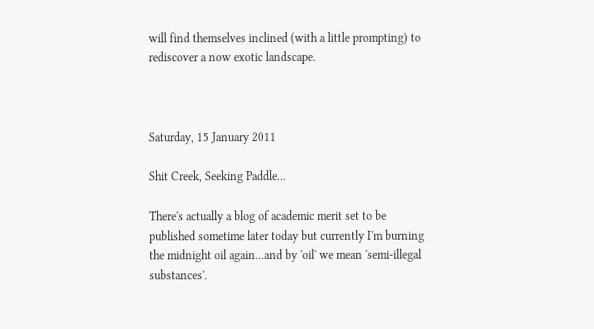will find themselves inclined (with a little prompting) to rediscover a now exotic landscape.



Saturday, 15 January 2011

Shit Creek, Seeking Paddle...

There's actually a blog of academic merit set to be published sometime later today but currently I'm burning the midnight oil again...and by 'oil' we mean 'semi-illegal substances'.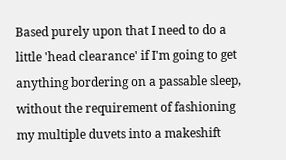Based purely upon that I need to do a little 'head clearance' if I'm going to get anything bordering on a passable sleep, without the requirement of fashioning my multiple duvets into a makeshift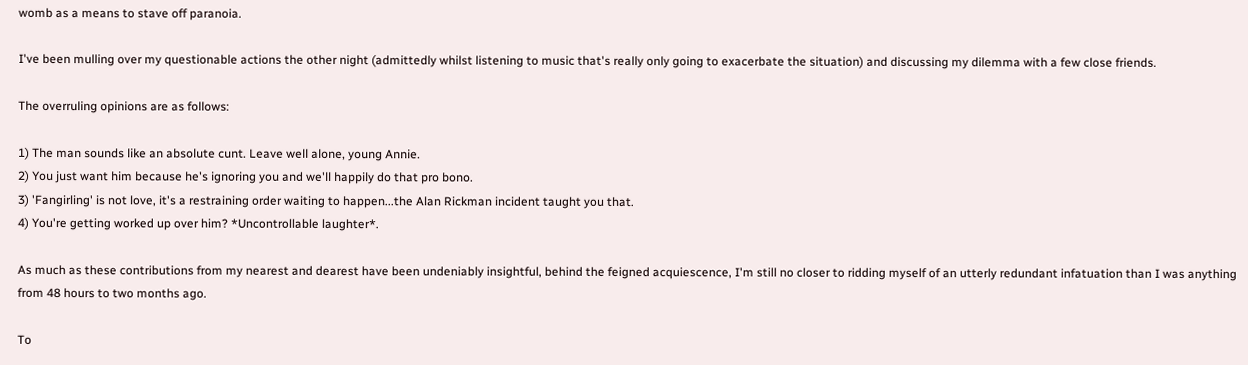womb as a means to stave off paranoia.

I've been mulling over my questionable actions the other night (admittedly whilst listening to music that's really only going to exacerbate the situation) and discussing my dilemma with a few close friends.

The overruling opinions are as follows:

1) The man sounds like an absolute cunt. Leave well alone, young Annie.
2) You just want him because he's ignoring you and we'll happily do that pro bono.
3) 'Fangirling' is not love, it's a restraining order waiting to happen...the Alan Rickman incident taught you that.
4) You're getting worked up over him? *Uncontrollable laughter*.

As much as these contributions from my nearest and dearest have been undeniably insightful, behind the feigned acquiescence, I'm still no closer to ridding myself of an utterly redundant infatuation than I was anything from 48 hours to two months ago.

To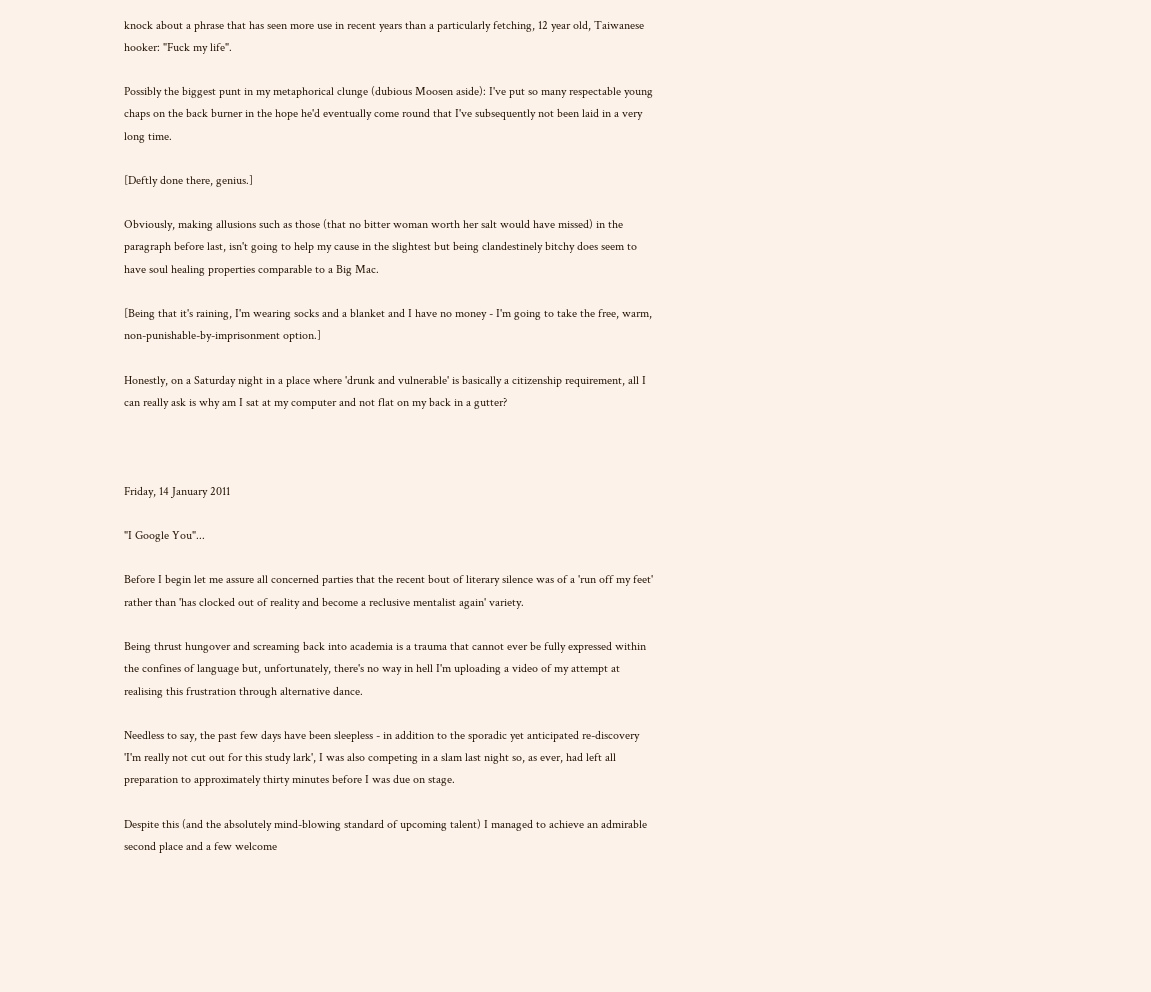knock about a phrase that has seen more use in recent years than a particularly fetching, 12 year old, Taiwanese hooker: "Fuck my life".

Possibly the biggest punt in my metaphorical clunge (dubious Moosen aside): I've put so many respectable young chaps on the back burner in the hope he'd eventually come round that I've subsequently not been laid in a very long time.

[Deftly done there, genius.]

Obviously, making allusions such as those (that no bitter woman worth her salt would have missed) in the paragraph before last, isn't going to help my cause in the slightest but being clandestinely bitchy does seem to have soul healing properties comparable to a Big Mac.

[Being that it's raining, I'm wearing socks and a blanket and I have no money - I'm going to take the free, warm, non-punishable-by-imprisonment option.]

Honestly, on a Saturday night in a place where 'drunk and vulnerable' is basically a citizenship requirement, all I can really ask is why am I sat at my computer and not flat on my back in a gutter?



Friday, 14 January 2011

"I Google You"...

Before I begin let me assure all concerned parties that the recent bout of literary silence was of a 'run off my feet' rather than 'has clocked out of reality and become a reclusive mentalist again' variety.

Being thrust hungover and screaming back into academia is a trauma that cannot ever be fully expressed within the confines of language but, unfortunately, there's no way in hell I'm uploading a video of my attempt at realising this frustration through alternative dance.

Needless to say, the past few days have been sleepless - in addition to the sporadic yet anticipated re-discovery 'I'm really not cut out for this study lark', I was also competing in a slam last night so, as ever, had left all preparation to approximately thirty minutes before I was due on stage.

Despite this (and the absolutely mind-blowing standard of upcoming talent) I managed to achieve an admirable second place and a few welcome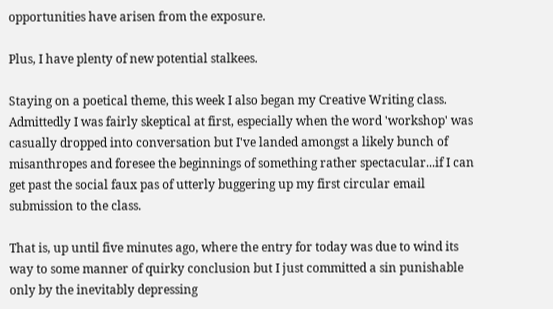opportunities have arisen from the exposure.

Plus, I have plenty of new potential stalkees.

Staying on a poetical theme, this week I also began my Creative Writing class. Admittedly I was fairly skeptical at first, especially when the word 'workshop' was casually dropped into conversation but I've landed amongst a likely bunch of misanthropes and foresee the beginnings of something rather spectacular...if I can get past the social faux pas of utterly buggering up my first circular email submission to the class.

That is, up until five minutes ago, where the entry for today was due to wind its way to some manner of quirky conclusion but I just committed a sin punishable only by the inevitably depressing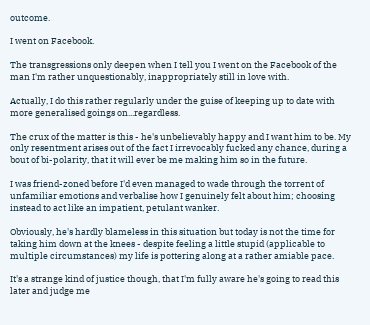outcome.

I went on Facebook.

The transgressions only deepen when I tell you I went on the Facebook of the man I'm rather unquestionably, inappropriately still in love with.

Actually, I do this rather regularly under the guise of keeping up to date with more generalised goings on...regardless.

The crux of the matter is this - he's unbelievably happy and I want him to be. My only resentment arises out of the fact I irrevocably fucked any chance, during a bout of bi-polarity, that it will ever be me making him so in the future.

I was friend-zoned before I'd even managed to wade through the torrent of unfamiliar emotions and verbalise how I genuinely felt about him; choosing instead to act like an impatient, petulant wanker.

Obviously, he's hardly blameless in this situation but today is not the time for taking him down at the knees - despite feeling a little stupid (applicable to multiple circumstances) my life is pottering along at a rather amiable pace.

It's a strange kind of justice though, that I'm fully aware he's going to read this later and judge me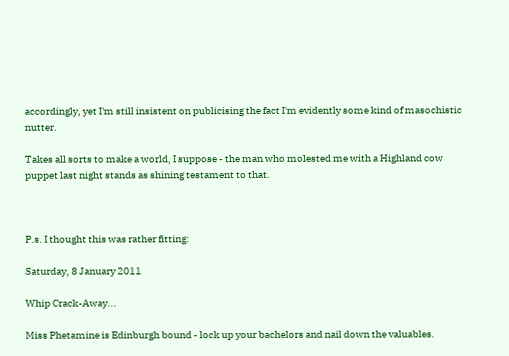accordingly, yet I'm still insistent on publicising the fact I'm evidently some kind of masochistic nutter.

Takes all sorts to make a world, I suppose - the man who molested me with a Highland cow puppet last night stands as shining testament to that.



P.s. I thought this was rather fitting:

Saturday, 8 January 2011

Whip Crack-Away...

Miss Phetamine is Edinburgh bound - lock up your bachelors and nail down the valuables.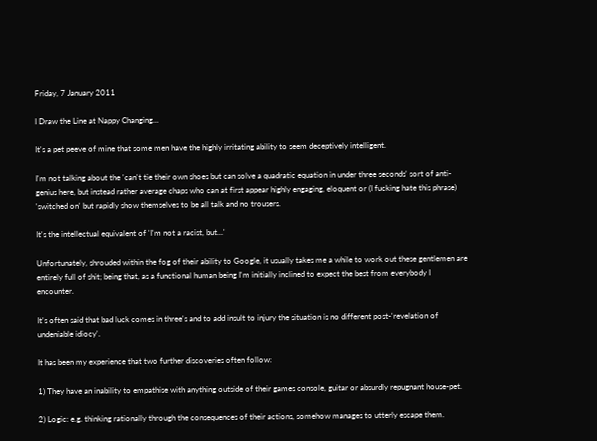Friday, 7 January 2011

I Draw the Line at Nappy Changing...

It's a pet peeve of mine that some men have the highly irritating ability to seem deceptively intelligent.

I'm not talking about the 'can't tie their own shoes but can solve a quadratic equation in under three seconds' sort of anti-genius here, but instead rather average chaps who can at first appear highly engaging, eloquent or (I fucking hate this phrase) 'switched on' but rapidly show themselves to be all talk and no trousers.

It's the intellectual equivalent of 'I'm not a racist, but...'

Unfortunately, shrouded within the fog of their ability to Google, it usually takes me a while to work out these gentlemen are entirely full of shit; being that, as a functional human being I'm initially inclined to expect the best from everybody I encounter.

It's often said that bad luck comes in three's and to add insult to injury the situation is no different post-'revelation of undeniable idiocy'.

It has been my experience that two further discoveries often follow:

1) They have an inability to empathise with anything outside of their games console, guitar or absurdly repugnant house-pet.

2) Logic: e.g. thinking rationally through the consequences of their actions, somehow manages to utterly escape them.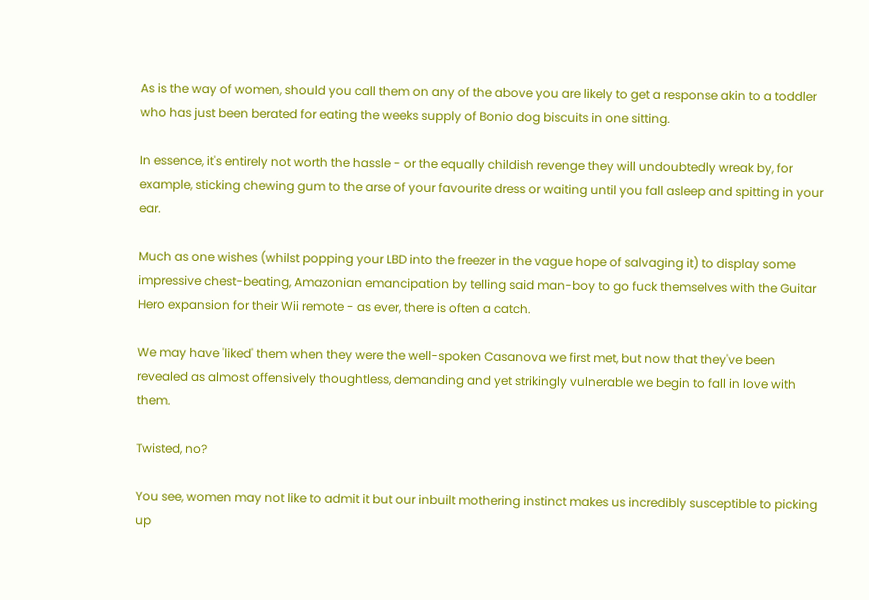As is the way of women, should you call them on any of the above you are likely to get a response akin to a toddler who has just been berated for eating the weeks supply of Bonio dog biscuits in one sitting.

In essence, it's entirely not worth the hassle - or the equally childish revenge they will undoubtedly wreak by, for example, sticking chewing gum to the arse of your favourite dress or waiting until you fall asleep and spitting in your ear.

Much as one wishes (whilst popping your LBD into the freezer in the vague hope of salvaging it) to display some impressive chest-beating, Amazonian emancipation by telling said man-boy to go fuck themselves with the Guitar Hero expansion for their Wii remote - as ever, there is often a catch.

We may have 'liked' them when they were the well-spoken Casanova we first met, but now that they've been revealed as almost offensively thoughtless, demanding and yet strikingly vulnerable we begin to fall in love with them.

Twisted, no?

You see, women may not like to admit it but our inbuilt mothering instinct makes us incredibly susceptible to picking up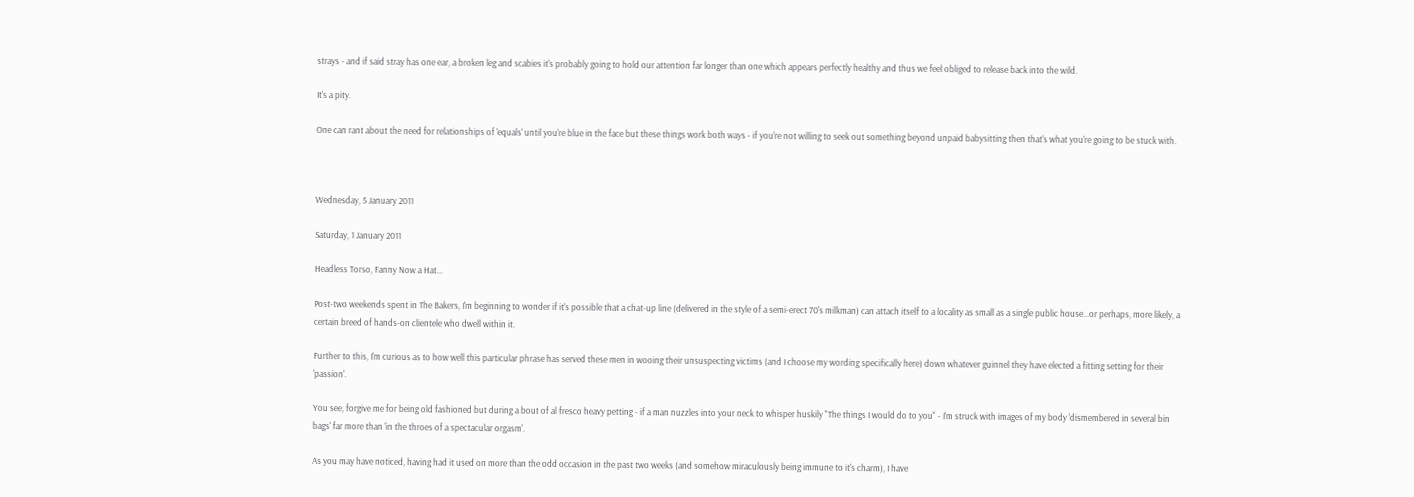strays - and if said stray has one ear, a broken leg and scabies it's probably going to hold our attention far longer than one which appears perfectly healthy and thus we feel obliged to release back into the wild.

It's a pity.

One can rant about the need for relationships of 'equals' until you're blue in the face but these things work both ways - if you're not willing to seek out something beyond unpaid babysitting then that's what you're going to be stuck with.



Wednesday, 5 January 2011

Saturday, 1 January 2011

Headless Torso, Fanny Now a Hat...

Post-two weekends spent in The Bakers, I'm beginning to wonder if it's possible that a chat-up line (delivered in the style of a semi-erect 70's milkman) can attach itself to a locality as small as a single public house...or perhaps, more likely, a certain breed of hands-on clientele who dwell within it.

Further to this, I'm curious as to how well this particular phrase has served these men in wooing their unsuspecting victims (and I choose my wording specifically here) down whatever guinnel they have elected a fitting setting for their 'passion'.

You see, forgive me for being old fashioned but during a bout of al fresco heavy petting - if a man nuzzles into your neck to whisper huskily "The things I would do to you" - I'm struck with images of my body 'dismembered in several bin bags' far more than 'in the throes of a spectacular orgasm'.

As you may have noticed, having had it used on more than the odd occasion in the past two weeks (and somehow miraculously being immune to it's charm), I have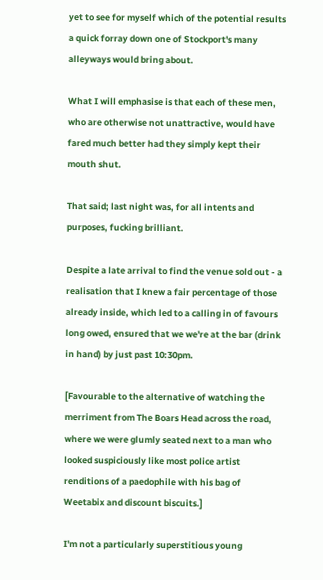yet to see for myself which of the potential results a quick forray down one of Stockport's many alleyways would bring about.

What I will emphasise is that each of these men, who are otherwise not unattractive, would have fared much better had they simply kept their mouth shut.

That said; last night was, for all intents and purposes, fucking brilliant.

Despite a late arrival to find the venue sold out - a realisation that I knew a fair percentage of those already inside, which led to a calling in of favours long owed, ensured that we we're at the bar (drink in hand) by just past 10:30pm.

[Favourable to the alternative of watching the merriment from The Boars Head across the road, where we were glumly seated next to a man who looked suspiciously like most police artist renditions of a paedophile with his bag of Weetabix and discount biscuits.]

I'm not a particularly superstitious young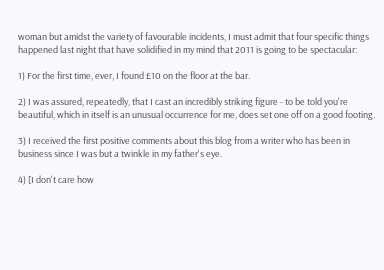woman but amidst the variety of favourable incidents, I must admit that four specific things happened last night that have solidified in my mind that 2011 is going to be spectacular:

1) For the first time, ever, I found £10 on the floor at the bar.

2) I was assured, repeatedly, that I cast an incredibly striking figure - to be told you're beautiful, which in itself is an unusual occurrence for me, does set one off on a good footing.

3) I received the first positive comments about this blog from a writer who has been in business since I was but a twinkle in my father's eye.

4) [I don't care how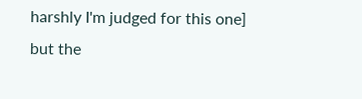harshly I'm judged for this one] but the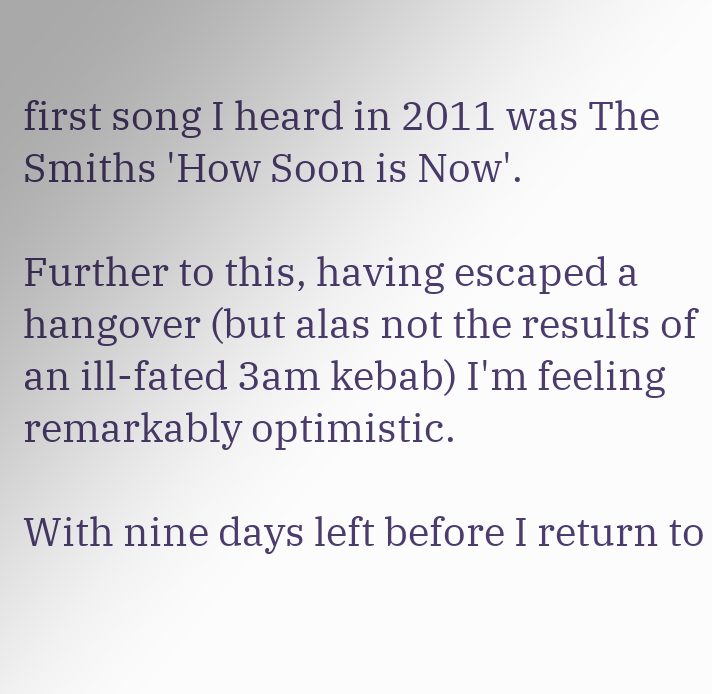first song I heard in 2011 was The Smiths 'How Soon is Now'.

Further to this, having escaped a hangover (but alas not the results of an ill-fated 3am kebab) I'm feeling remarkably optimistic.

With nine days left before I return to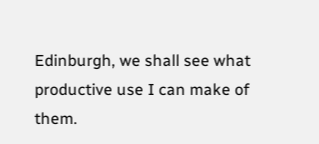Edinburgh, we shall see what productive use I can make of them.